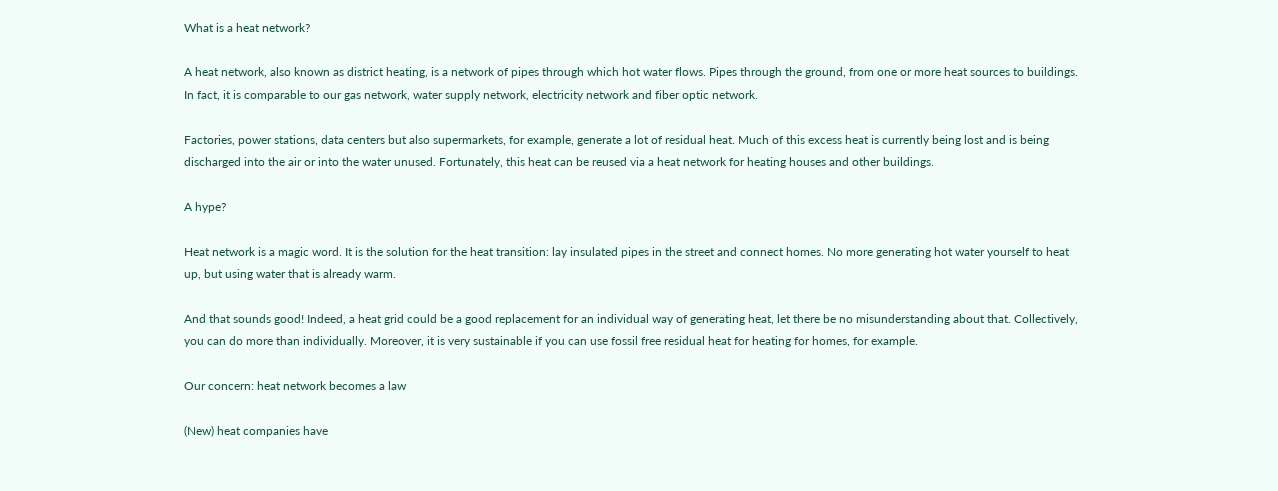What is a heat network?

A heat network, also known as district heating, is a network of pipes through which hot water flows. Pipes through the ground, from one or more heat sources to buildings. In fact, it is comparable to our gas network, water supply network, electricity network and fiber optic network.

Factories, power stations, data centers but also supermarkets, for example, generate a lot of residual heat. Much of this excess heat is currently being lost and is being discharged into the air or into the water unused. Fortunately, this heat can be reused via a heat network for heating houses and other buildings.

A hype?

Heat network is a magic word. It is the solution for the heat transition: lay insulated pipes in the street and connect homes. No more generating hot water yourself to heat up, but using water that is already warm.

And that sounds good! Indeed, a heat grid could be a good replacement for an individual way of generating heat, let there be no misunderstanding about that. Collectively, you can do more than individually. Moreover, it is very sustainable if you can use fossil free residual heat for heating for homes, for example.

Our concern: heat network becomes a law

(New) heat companies have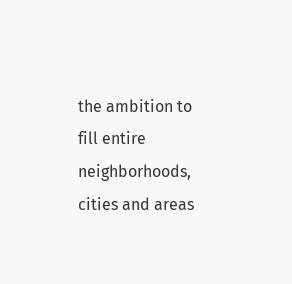the ambition to fill entire neighborhoods, cities and areas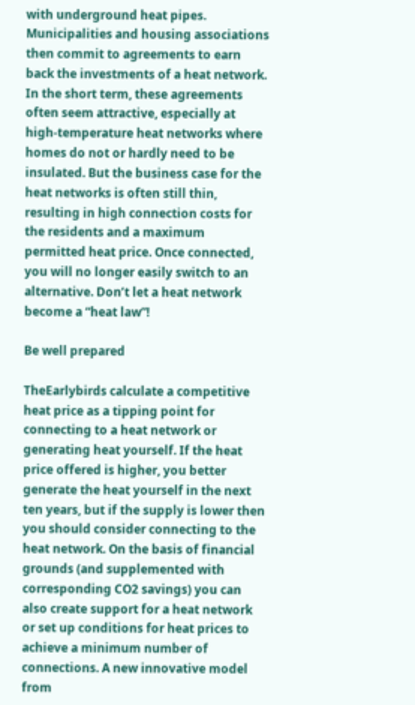with underground heat pipes. Municipalities and housing associations then commit to agreements to earn back the investments of a heat network. In the short term, these agreements often seem attractive, especially at high-temperature heat networks where homes do not or hardly need to be insulated. But the business case for the heat networks is often still thin, resulting in high connection costs for the residents and a maximum permitted heat price. Once connected, you will no longer easily switch to an alternative. Don’t let a heat network become a “heat law”!

Be well prepared

TheEarlybirds calculate a competitive heat price as a tipping point for connecting to a heat network or generating heat yourself. If the heat price offered is higher, you better generate the heat yourself in the next ten years, but if the supply is lower then you should consider connecting to the heat network. On the basis of financial grounds (and supplemented with corresponding CO2 savings) you can also create support for a heat network or set up conditions for heat prices to achieve a minimum number of connections. A new innovative model from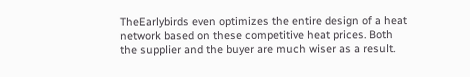TheEarlybirds even optimizes the entire design of a heat network based on these competitive heat prices. Both the supplier and the buyer are much wiser as a result.